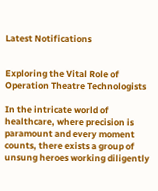Latest Notifications


Exploring the Vital Role of Operation Theatre Technologists

In the intricate world of healthcare, where precision is paramount and every moment counts, there exists a group of unsung heroes working diligently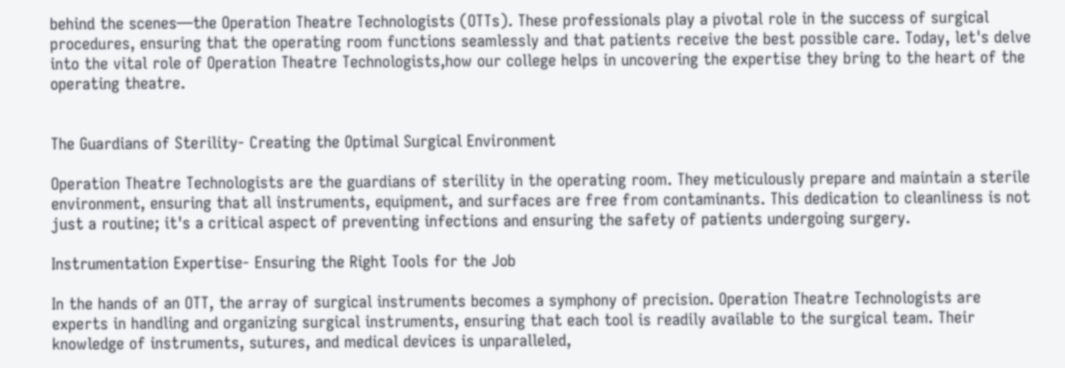behind the scenes—the Operation Theatre Technologists (OTTs). These professionals play a pivotal role in the success of surgical procedures, ensuring that the operating room functions seamlessly and that patients receive the best possible care. Today, let's delve into the vital role of Operation Theatre Technologists,how our college helps in uncovering the expertise they bring to the heart of the operating theatre.


The Guardians of Sterility- Creating the Optimal Surgical Environment

Operation Theatre Technologists are the guardians of sterility in the operating room. They meticulously prepare and maintain a sterile environment, ensuring that all instruments, equipment, and surfaces are free from contaminants. This dedication to cleanliness is not just a routine; it's a critical aspect of preventing infections and ensuring the safety of patients undergoing surgery.

Instrumentation Expertise- Ensuring the Right Tools for the Job

In the hands of an OTT, the array of surgical instruments becomes a symphony of precision. Operation Theatre Technologists are experts in handling and organizing surgical instruments, ensuring that each tool is readily available to the surgical team. Their knowledge of instruments, sutures, and medical devices is unparalleled,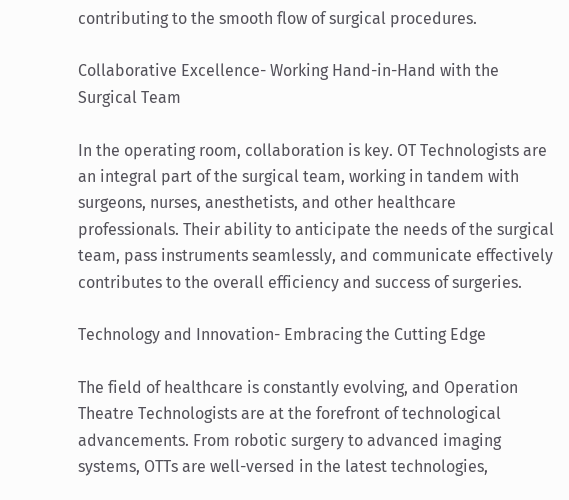contributing to the smooth flow of surgical procedures.

Collaborative Excellence- Working Hand-in-Hand with the Surgical Team

In the operating room, collaboration is key. OT Technologists are an integral part of the surgical team, working in tandem with surgeons, nurses, anesthetists, and other healthcare professionals. Their ability to anticipate the needs of the surgical team, pass instruments seamlessly, and communicate effectively contributes to the overall efficiency and success of surgeries.

Technology and Innovation- Embracing the Cutting Edge

The field of healthcare is constantly evolving, and Operation Theatre Technologists are at the forefront of technological advancements. From robotic surgery to advanced imaging systems, OTTs are well-versed in the latest technologies,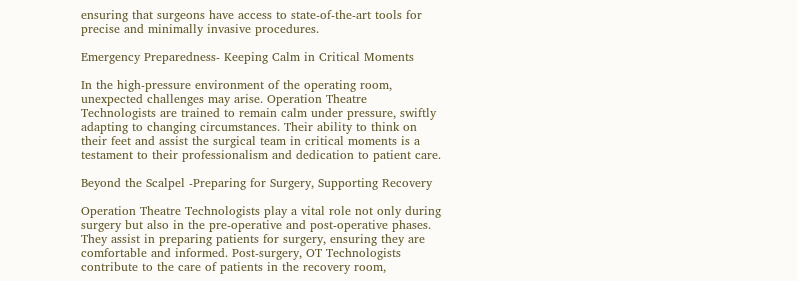ensuring that surgeons have access to state-of-the-art tools for precise and minimally invasive procedures.

Emergency Preparedness- Keeping Calm in Critical Moments

In the high-pressure environment of the operating room, unexpected challenges may arise. Operation Theatre Technologists are trained to remain calm under pressure, swiftly adapting to changing circumstances. Their ability to think on their feet and assist the surgical team in critical moments is a testament to their professionalism and dedication to patient care.

Beyond the Scalpel -Preparing for Surgery, Supporting Recovery

Operation Theatre Technologists play a vital role not only during surgery but also in the pre-operative and post-operative phases. They assist in preparing patients for surgery, ensuring they are comfortable and informed. Post-surgery, OT Technologists contribute to the care of patients in the recovery room,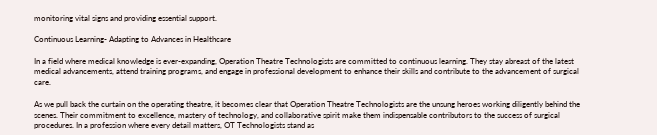monitoring vital signs and providing essential support.

Continuous Learning- Adapting to Advances in Healthcare

In a field where medical knowledge is ever-expanding, Operation Theatre Technologists are committed to continuous learning. They stay abreast of the latest medical advancements, attend training programs, and engage in professional development to enhance their skills and contribute to the advancement of surgical care.

As we pull back the curtain on the operating theatre, it becomes clear that Operation Theatre Technologists are the unsung heroes working diligently behind the scenes. Their commitment to excellence, mastery of technology, and collaborative spirit make them indispensable contributors to the success of surgical procedures. In a profession where every detail matters, OT Technologists stand as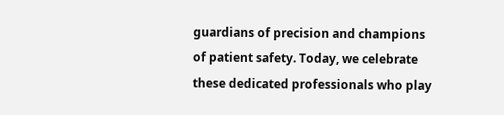guardians of precision and champions of patient safety. Today, we celebrate these dedicated professionals who play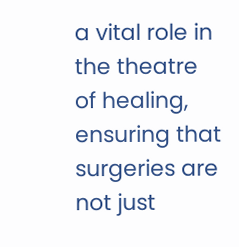a vital role in the theatre of healing, ensuring that surgeries are not just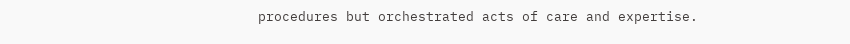procedures but orchestrated acts of care and expertise.